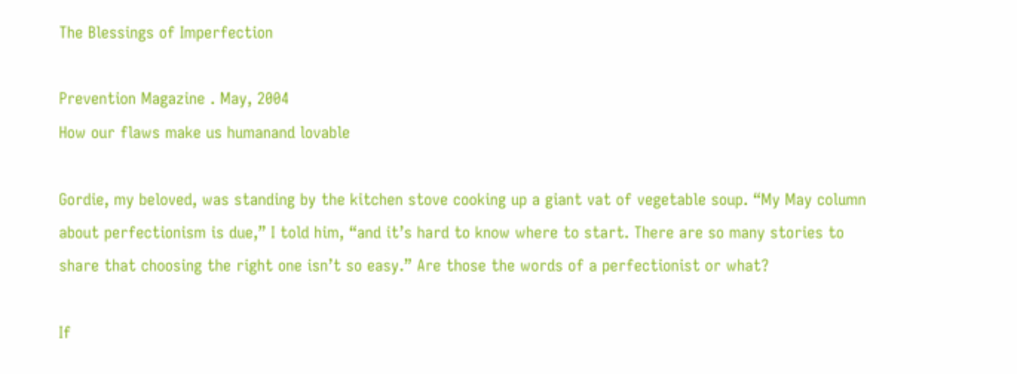The Blessings of Imperfection

Prevention Magazine . May, 2004
How our flaws make us humanand lovable

Gordie, my beloved, was standing by the kitchen stove cooking up a giant vat of vegetable soup. “My May column about perfectionism is due,” I told him, “and it’s hard to know where to start. There are so many stories to share that choosing the right one isn’t so easy.” Are those the words of a perfectionist or what?

If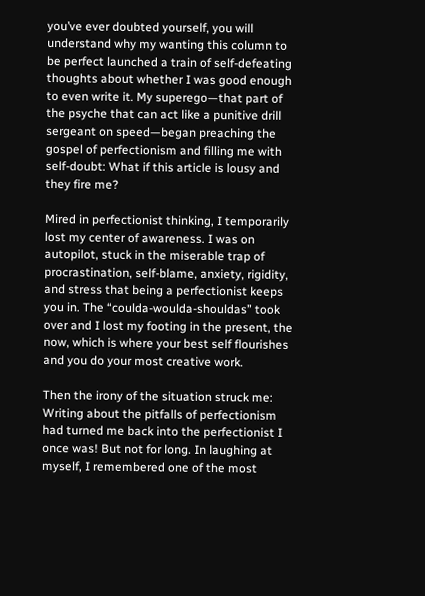you’ve ever doubted yourself, you will understand why my wanting this column to be perfect launched a train of self-defeating thoughts about whether I was good enough to even write it. My superego—that part of the psyche that can act like a punitive drill sergeant on speed—began preaching the gospel of perfectionism and filling me with self-doubt: What if this article is lousy and they fire me?

Mired in perfectionist thinking, I temporarily lost my center of awareness. I was on autopilot, stuck in the miserable trap of procrastination, self-blame, anxiety, rigidity, and stress that being a perfectionist keeps you in. The “coulda-woulda-shouldas” took over and I lost my footing in the present, the now, which is where your best self flourishes and you do your most creative work.

Then the irony of the situation struck me: Writing about the pitfalls of perfectionism had turned me back into the perfectionist I once was! But not for long. In laughing at myself, I remembered one of the most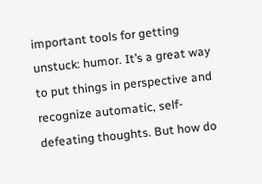important tools for getting unstuck: humor. It’s a great way to put things in perspective and recognize automatic, self-defeating thoughts. But how do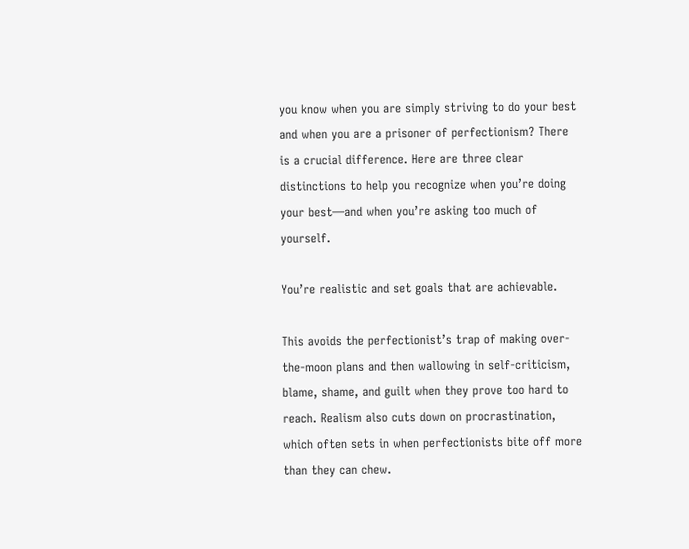you know when you are simply striving to do your best and when you are a prisoner of perfectionism? There is a crucial difference. Here are three clear distinctions to help you recognize when you’re doing your best—and when you’re asking too much of yourself.

You’re realistic and set goals that are achievable.

This avoids the perfectionist’s trap of making over-the-moon plans and then wallowing in self-criticism, blame, shame, and guilt when they prove too hard to reach. Realism also cuts down on procrastination, which often sets in when perfectionists bite off more than they can chew.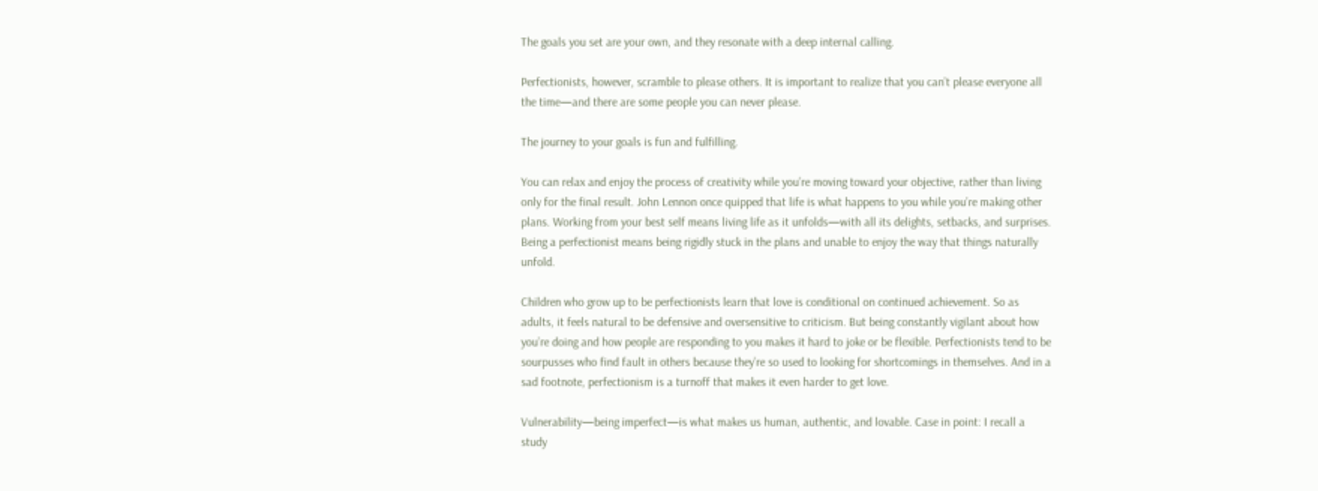The goals you set are your own, and they resonate with a deep internal calling.

Perfectionists, however, scramble to please others. It is important to realize that you can’t please everyone all the time—and there are some people you can never please.

The journey to your goals is fun and fulfilling.

You can relax and enjoy the process of creativity while you’re moving toward your objective, rather than living only for the final result. John Lennon once quipped that life is what happens to you while you’re making other plans. Working from your best self means living life as it unfolds—with all its delights, setbacks, and surprises. Being a perfectionist means being rigidly stuck in the plans and unable to enjoy the way that things naturally unfold.

Children who grow up to be perfectionists learn that love is conditional on continued achievement. So as adults, it feels natural to be defensive and oversensitive to criticism. But being constantly vigilant about how you’re doing and how people are responding to you makes it hard to joke or be flexible. Perfectionists tend to be sourpusses who find fault in others because they’re so used to looking for shortcomings in themselves. And in a sad footnote, perfectionism is a turnoff that makes it even harder to get love.

Vulnerability—being imperfect—is what makes us human, authentic, and lovable. Case in point: I recall a study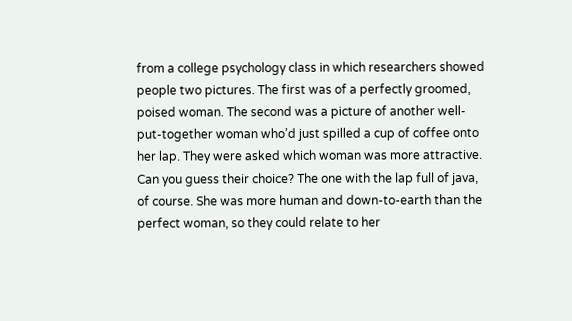from a college psychology class in which researchers showed people two pictures. The first was of a perfectly groomed, poised woman. The second was a picture of another well-put-together woman who’d just spilled a cup of coffee onto her lap. They were asked which woman was more attractive. Can you guess their choice? The one with the lap full of java, of course. She was more human and down-to-earth than the perfect woman, so they could relate to her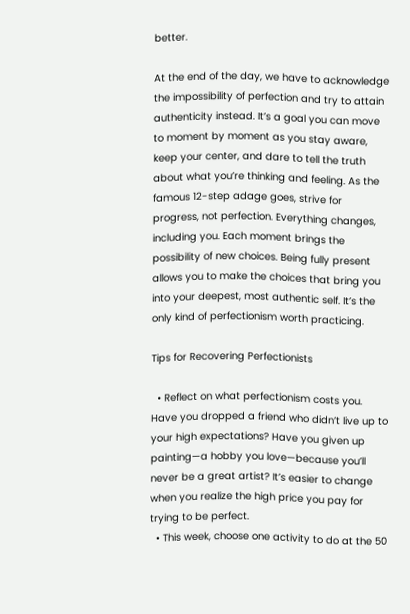better.

At the end of the day, we have to acknowledge the impossibility of perfection and try to attain authenticity instead. It’s a goal you can move to moment by moment as you stay aware, keep your center, and dare to tell the truth about what you’re thinking and feeling. As the famous 12-step adage goes, strive for progress, not perfection. Everything changes, including you. Each moment brings the possibility of new choices. Being fully present allows you to make the choices that bring you into your deepest, most authentic self. It’s the only kind of perfectionism worth practicing.

Tips for Recovering Perfectionists

  • Reflect on what perfectionism costs you. Have you dropped a friend who didn’t live up to your high expectations? Have you given up painting—a hobby you love—because you’ll never be a great artist? It’s easier to change when you realize the high price you pay for trying to be perfect.
  • This week, choose one activity to do at the 50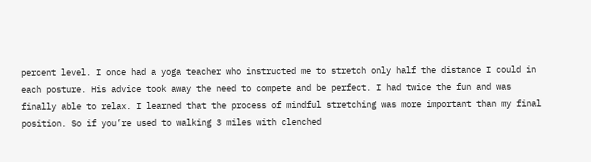percent level. I once had a yoga teacher who instructed me to stretch only half the distance I could in each posture. His advice took away the need to compete and be perfect. I had twice the fun and was finally able to relax. I learned that the process of mindful stretching was more important than my final position. So if you’re used to walking 3 miles with clenched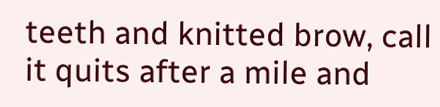teeth and knitted brow, call it quits after a mile and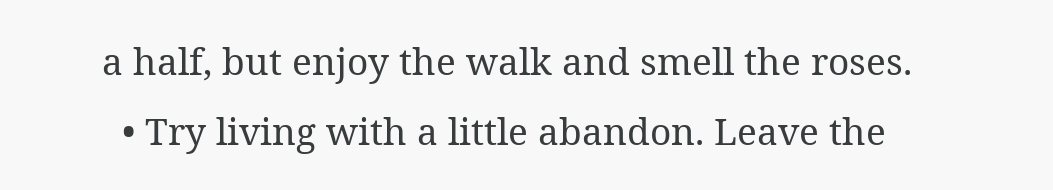a half, but enjoy the walk and smell the roses.
  • Try living with a little abandon. Leave the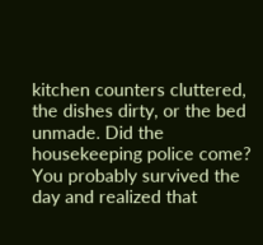kitchen counters cluttered, the dishes dirty, or the bed unmade. Did the housekeeping police come? You probably survived the day and realized that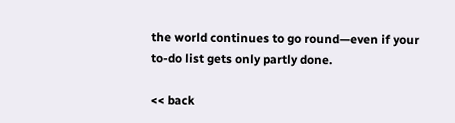the world continues to go round—even if your to-do list gets only partly done.

<< back